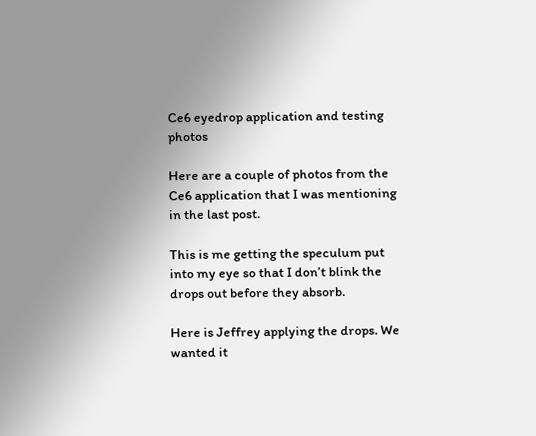Ce6 eyedrop application and testing photos

Here are a couple of photos from the Ce6 application that I was mentioning in the last post.

This is me getting the speculum put into my eye so that I don’t blink the drops out before they absorb.

Here is Jeffrey applying the drops. We wanted it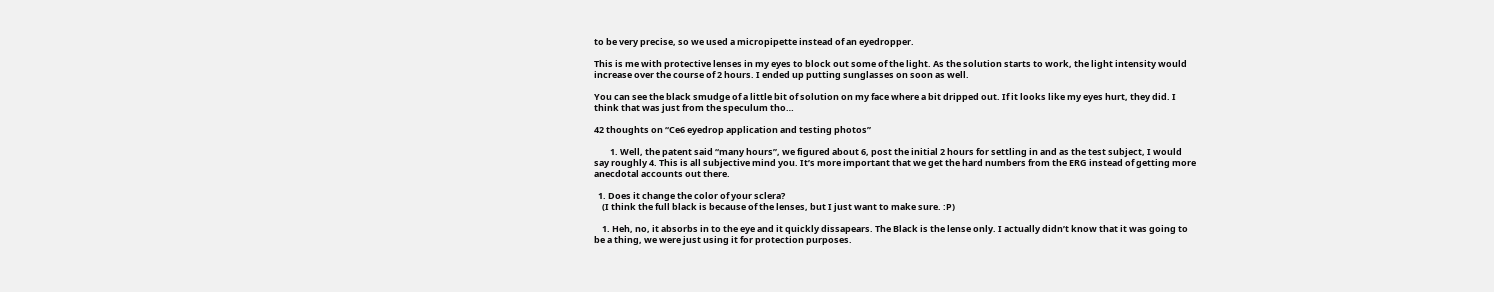to be very precise, so we used a micropipette instead of an eyedropper.

This is me with protective lenses in my eyes to block out some of the light. As the solution starts to work, the light intensity would increase over the course of 2 hours. I ended up putting sunglasses on soon as well.

You can see the black smudge of a little bit of solution on my face where a bit dripped out. If it looks like my eyes hurt, they did. I think that was just from the speculum tho…

42 thoughts on “Ce6 eyedrop application and testing photos”

        1. Well, the patent said “many hours”, we figured about 6, post the initial 2 hours for settling in and as the test subject, I would say roughly 4. This is all subjective mind you. It’s more important that we get the hard numbers from the ERG instead of getting more anecdotal accounts out there.

  1. Does it change the color of your sclera?
    (I think the full black is because of the lenses, but I just want to make sure. :P)

    1. Heh, no, it absorbs in to the eye and it quickly dissapears. The Black is the lense only. I actually didn’t know that it was going to be a thing, we were just using it for protection purposes.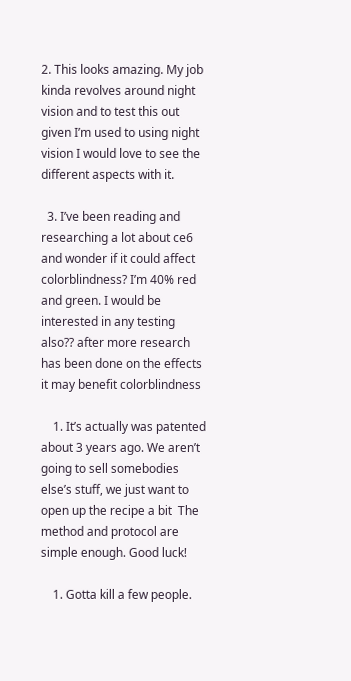2. This looks amazing. My job kinda revolves around night vision and to test this out given I’m used to using night vision I would love to see the different aspects with it.

  3. I’ve been reading and researching a lot about ce6 and wonder if it could affect colorblindness? I’m 40% red and green. I would be interested in any testing also?? after more research has been done on the effects it may benefit colorblindness

    1. It’s actually was patented about 3 years ago. We aren’t going to sell somebodies else’s stuff, we just want to open up the recipe a bit  The method and protocol are simple enough. Good luck!

    1. Gotta kill a few people.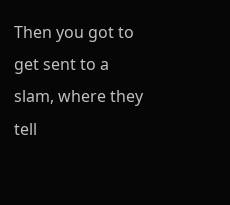Then you got to get sent to a slam, where they tell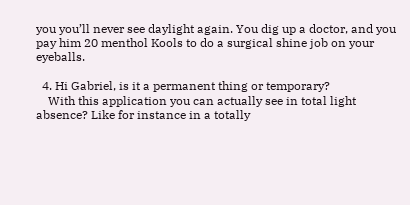you you’ll never see daylight again. You dig up a doctor, and you pay him 20 menthol Kools to do a surgical shine job on your eyeballs.

  4. Hi Gabriel, is it a permanent thing or temporary?
    With this application you can actually see in total light absence? Like for instance in a totally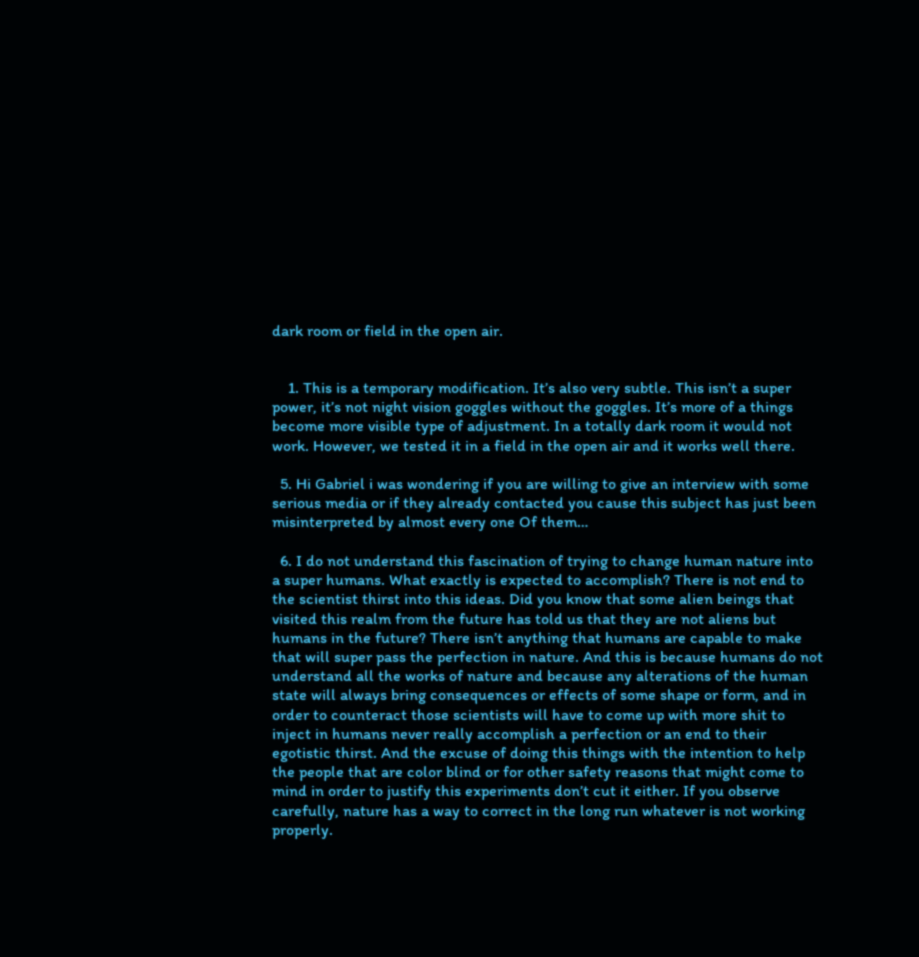dark room or field in the open air.


    1. This is a temporary modification. It’s also very subtle. This isn’t a super power, it’s not night vision goggles without the goggles. It’s more of a things become more visible type of adjustment. In a totally dark room it would not work. However, we tested it in a field in the open air and it works well there.

  5. Hi Gabriel i was wondering if you are willing to give an interview with some serious media or if they already contacted you cause this subject has just been misinterpreted by almost every one Of them…

  6. I do not understand this fascination of trying to change human nature into a super humans. What exactly is expected to accomplish? There is not end to the scientist thirst into this ideas. Did you know that some alien beings that visited this realm from the future has told us that they are not aliens but humans in the future? There isn’t anything that humans are capable to make that will super pass the perfection in nature. And this is because humans do not understand all the works of nature and because any alterations of the human state will always bring consequences or effects of some shape or form, and in order to counteract those scientists will have to come up with more shit to inject in humans never really accomplish a perfection or an end to their egotistic thirst. And the excuse of doing this things with the intention to help the people that are color blind or for other safety reasons that might come to mind in order to justify this experiments don’t cut it either. If you observe carefully, nature has a way to correct in the long run whatever is not working properly.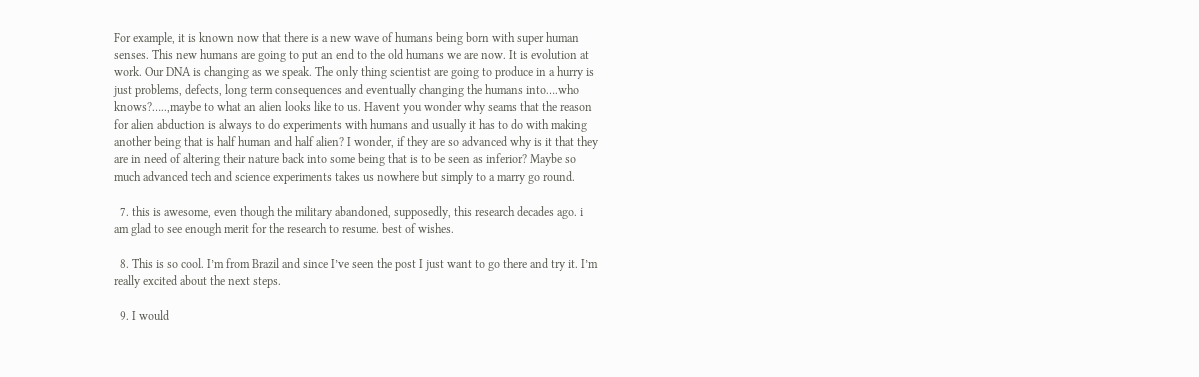For example, it is known now that there is a new wave of humans being born with super human senses. This new humans are going to put an end to the old humans we are now. It is evolution at work. Our DNA is changing as we speak. The only thing scientist are going to produce in a hurry is just problems, defects, long term consequences and eventually changing the humans into….who knows?…..,maybe to what an alien looks like to us. Havent you wonder why seams that the reason for alien abduction is always to do experiments with humans and usually it has to do with making another being that is half human and half alien? I wonder, if they are so advanced why is it that they are in need of altering their nature back into some being that is to be seen as inferior? Maybe so much advanced tech and science experiments takes us nowhere but simply to a marry go round.

  7. this is awesome, even though the military abandoned, supposedly, this research decades ago. i am glad to see enough merit for the research to resume. best of wishes.

  8. This is so cool. I’m from Brazil and since I’ve seen the post I just want to go there and try it. I’m really excited about the next steps.

  9. I would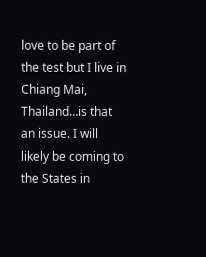love to be part of the test but I live in Chiang Mai, Thailand…is that an issue. I will likely be coming to the States in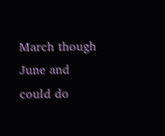March though June and could do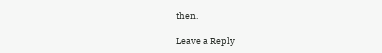then.

Leave a Reply